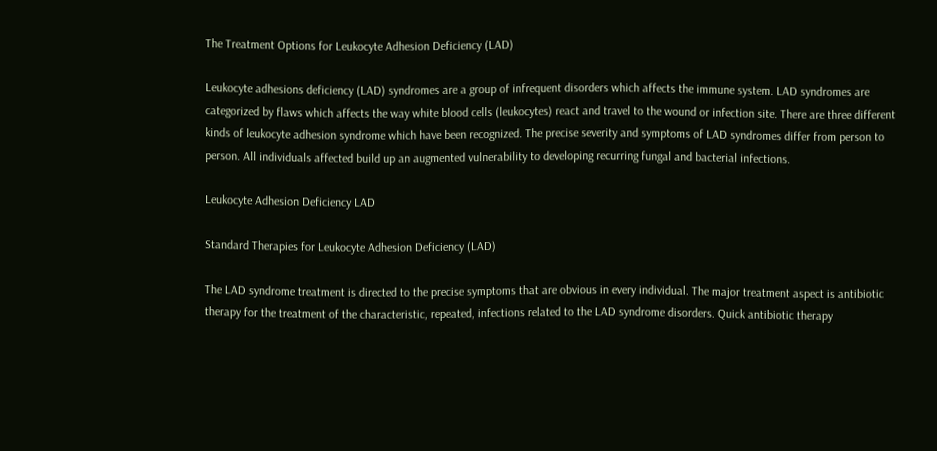The Treatment Options for Leukocyte Adhesion Deficiency (LAD)

Leukocyte adhesions deficiency (LAD) syndromes are a group of infrequent disorders which affects the immune system. LAD syndromes are categorized by flaws which affects the way white blood cells (leukocytes) react and travel to the wound or infection site. There are three different kinds of leukocyte adhesion syndrome which have been recognized. The precise severity and symptoms of LAD syndromes differ from person to person. All individuals affected build up an augmented vulnerability to developing recurring fungal and bacterial infections.

Leukocyte Adhesion Deficiency LAD

Standard Therapies for Leukocyte Adhesion Deficiency (LAD)

The LAD syndrome treatment is directed to the precise symptoms that are obvious in every individual. The major treatment aspect is antibiotic therapy for the treatment of the characteristic, repeated, infections related to the LAD syndrome disorders. Quick antibiotic therapy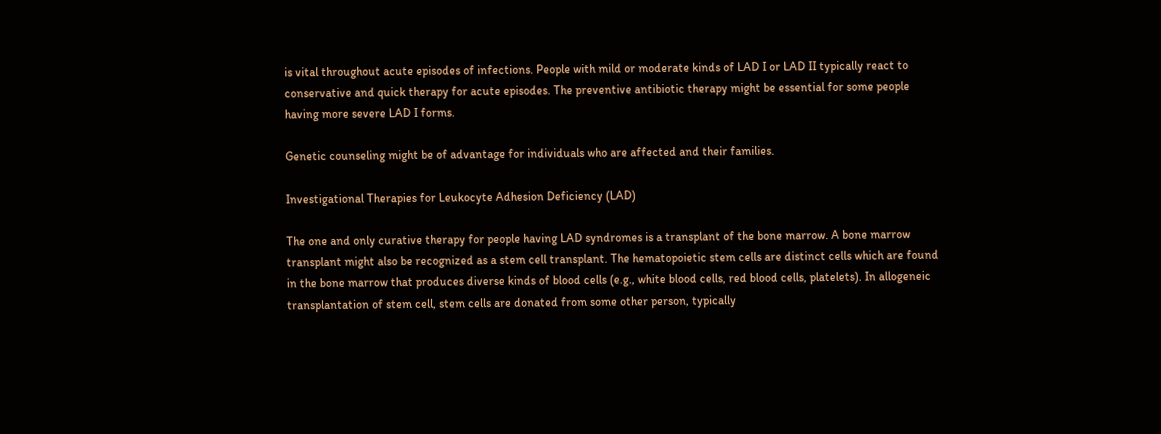is vital throughout acute episodes of infections. People with mild or moderate kinds of LAD I or LAD II typically react to conservative and quick therapy for acute episodes. The preventive antibiotic therapy might be essential for some people having more severe LAD I forms.

Genetic counseling might be of advantage for individuals who are affected and their families.

Investigational Therapies for Leukocyte Adhesion Deficiency (LAD)

The one and only curative therapy for people having LAD syndromes is a transplant of the bone marrow. A bone marrow transplant might also be recognized as a stem cell transplant. The hematopoietic stem cells are distinct cells which are found in the bone marrow that produces diverse kinds of blood cells (e.g., white blood cells, red blood cells, platelets). In allogeneic transplantation of stem cell, stem cells are donated from some other person, typically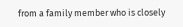from a family member who is closely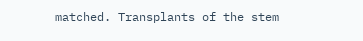matched. Transplants of the stem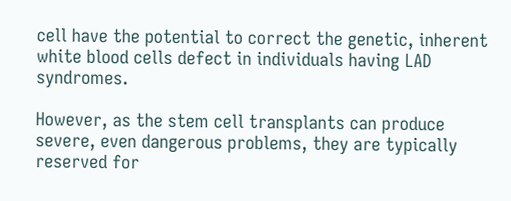cell have the potential to correct the genetic, inherent white blood cells defect in individuals having LAD syndromes.

However, as the stem cell transplants can produce severe, even dangerous problems, they are typically reserved for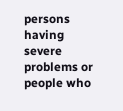persons having severe problems or people who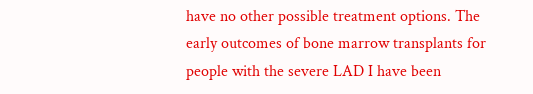have no other possible treatment options. The early outcomes of bone marrow transplants for people with the severe LAD I have been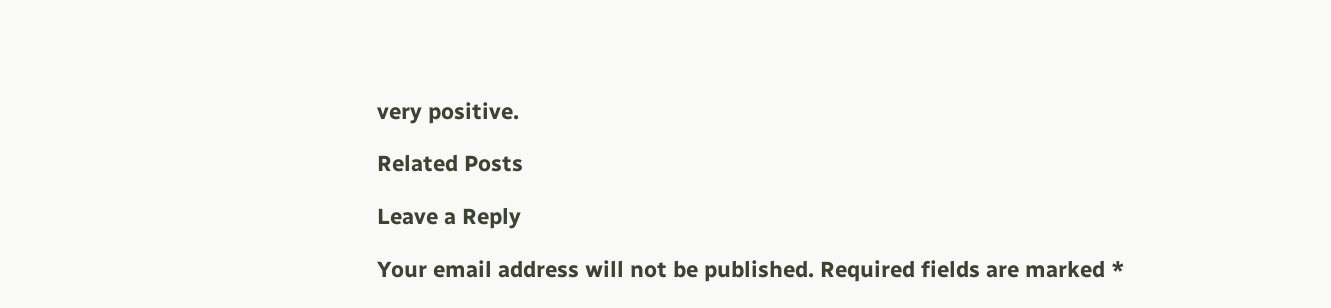very positive.

Related Posts

Leave a Reply

Your email address will not be published. Required fields are marked *